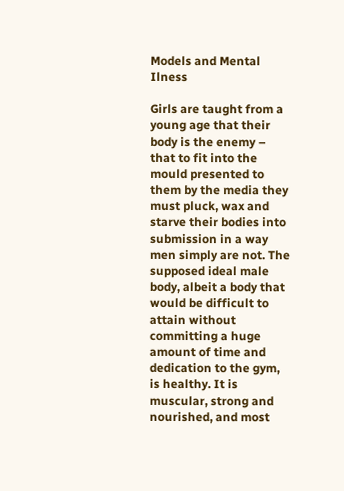Models and Mental Ilness

Girls are taught from a young age that their body is the enemy – that to fit into the mould presented to them by the media they must pluck, wax and starve their bodies into submission in a way men simply are not. The supposed ideal male body, albeit a body that would be difficult to attain without committing a huge amount of time and dedication to the gym, is healthy. It is muscular, strong and nourished, and most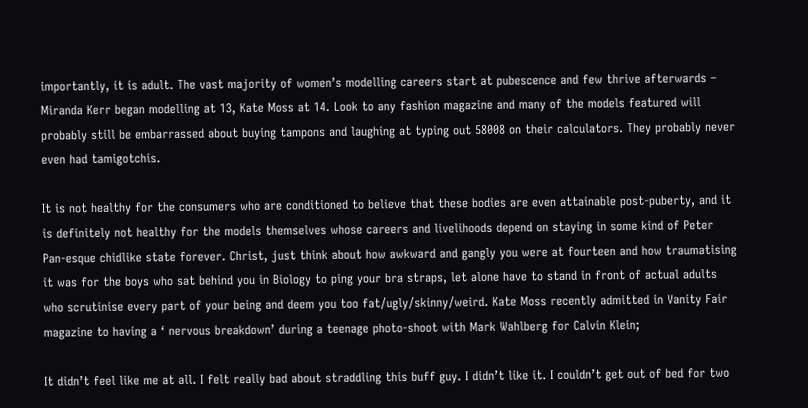importantly, it is adult. The vast majority of women’s modelling careers start at pubescence and few thrive afterwards – Miranda Kerr began modelling at 13, Kate Moss at 14. Look to any fashion magazine and many of the models featured will probably still be embarrassed about buying tampons and laughing at typing out 58008 on their calculators. They probably never even had tamigotchis.

It is not healthy for the consumers who are conditioned to believe that these bodies are even attainable post-puberty, and it is definitely not healthy for the models themselves whose careers and livelihoods depend on staying in some kind of Peter Pan-esque chidlike state forever. Christ, just think about how awkward and gangly you were at fourteen and how traumatising it was for the boys who sat behind you in Biology to ping your bra straps, let alone have to stand in front of actual adults who scrutinise every part of your being and deem you too fat/ugly/skinny/weird. Kate Moss recently admitted in Vanity Fair magazine to having a ‘ nervous breakdown’ during a teenage photo-shoot with Mark Wahlberg for Calvin Klein;

It didn’t feel like me at all. I felt really bad about straddling this buff guy. I didn’t like it. I couldn’t get out of bed for two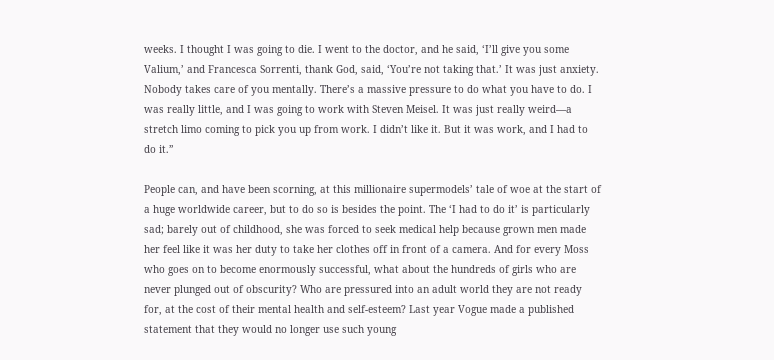weeks. I thought I was going to die. I went to the doctor, and he said, ‘I’ll give you some Valium,’ and Francesca Sorrenti, thank God, said, ‘You’re not taking that.’ It was just anxiety. Nobody takes care of you mentally. There’s a massive pressure to do what you have to do. I was really little, and I was going to work with Steven Meisel. It was just really weird—a stretch limo coming to pick you up from work. I didn’t like it. But it was work, and I had to do it.”

People can, and have been scorning, at this millionaire supermodels’ tale of woe at the start of a huge worldwide career, but to do so is besides the point. The ‘I had to do it’ is particularly sad; barely out of childhood, she was forced to seek medical help because grown men made her feel like it was her duty to take her clothes off in front of a camera. And for every Moss who goes on to become enormously successful, what about the hundreds of girls who are never plunged out of obscurity? Who are pressured into an adult world they are not ready for, at the cost of their mental health and self-esteem? Last year Vogue made a published statement that they would no longer use such young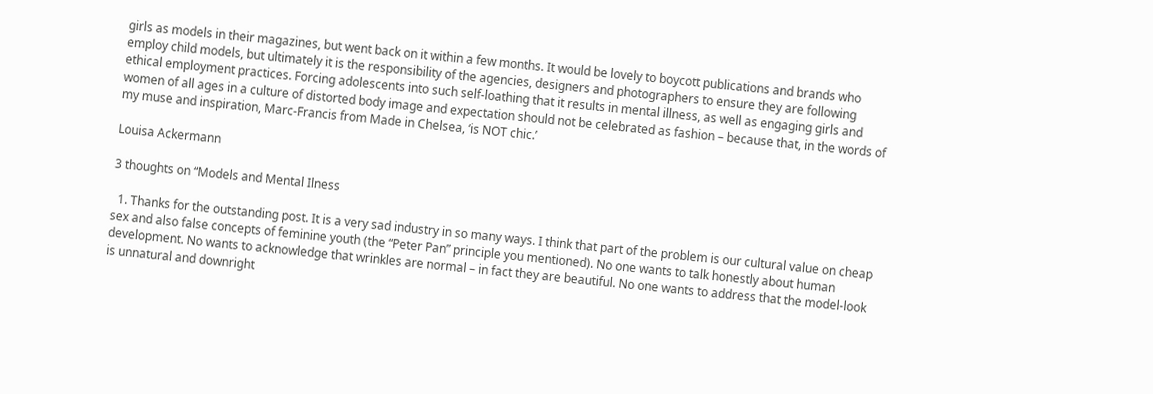girls as models in their magazines, but went back on it within a few months. It would be lovely to boycott publications and brands who employ child models, but ultimately it is the responsibility of the agencies, designers and photographers to ensure they are following ethical employment practices. Forcing adolescents into such self-loathing that it results in mental illness, as well as engaging girls and women of all ages in a culture of distorted body image and expectation should not be celebrated as fashion – because that, in the words of my muse and inspiration, Marc-Francis from Made in Chelsea, ‘is NOT chic.’

Louisa Ackermann

3 thoughts on “Models and Mental Ilness

  1. Thanks for the outstanding post. It is a very sad industry in so many ways. I think that part of the problem is our cultural value on cheap sex and also false concepts of feminine youth (the “Peter Pan” principle you mentioned). No one wants to talk honestly about human development. No wants to acknowledge that wrinkles are normal – in fact they are beautiful. No one wants to address that the model-look is unnatural and downright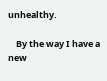unhealthy.

    By the way I have a new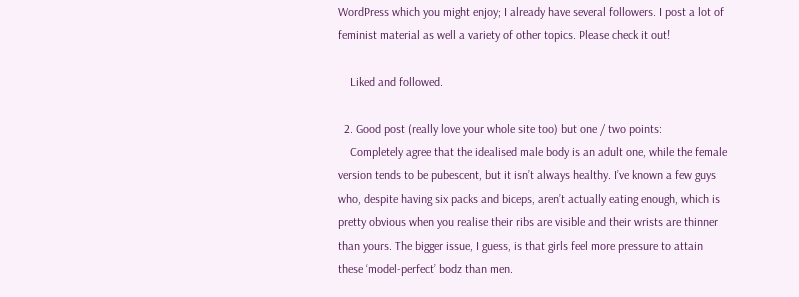WordPress which you might enjoy; I already have several followers. I post a lot of feminist material as well a variety of other topics. Please check it out!

    Liked and followed.

  2. Good post (really love your whole site too) but one / two points:
    Completely agree that the idealised male body is an adult one, while the female version tends to be pubescent, but it isn’t always healthy. I’ve known a few guys who, despite having six packs and biceps, aren’t actually eating enough, which is pretty obvious when you realise their ribs are visible and their wrists are thinner than yours. The bigger issue, I guess, is that girls feel more pressure to attain these ‘model-perfect’ bodz than men.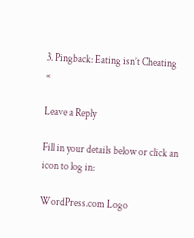3. Pingback: Eating isn’t Cheating «

Leave a Reply

Fill in your details below or click an icon to log in:

WordPress.com Logo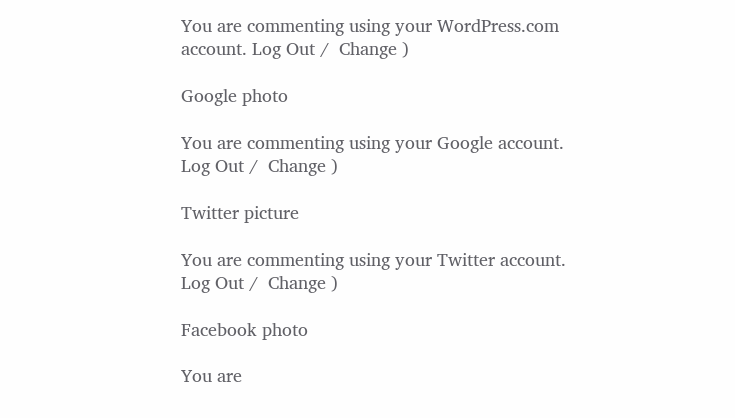You are commenting using your WordPress.com account. Log Out /  Change )

Google photo

You are commenting using your Google account. Log Out /  Change )

Twitter picture

You are commenting using your Twitter account. Log Out /  Change )

Facebook photo

You are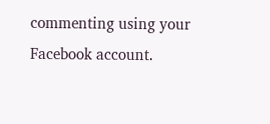commenting using your Facebook account.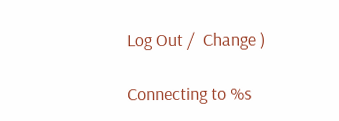Log Out /  Change )

Connecting to %s